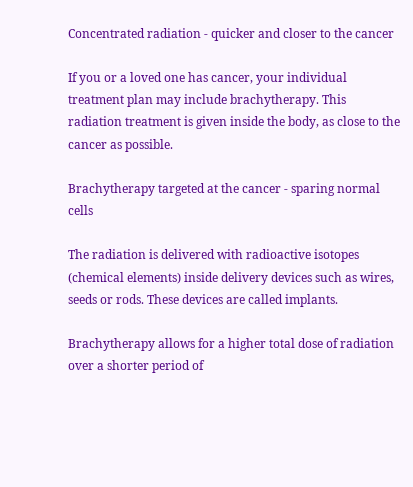Concentrated radiation - quicker and closer to the cancer

If you or a loved one has cancer, your individual treatment plan may include brachytherapy. This radiation treatment is given inside the body, as close to the cancer as possible.

Brachytherapy targeted at the cancer - sparing normal cells

The radiation is delivered with radioactive isotopes (chemical elements) inside delivery devices such as wires, seeds or rods. These devices are called implants.

Brachytherapy allows for a higher total dose of radiation over a shorter period of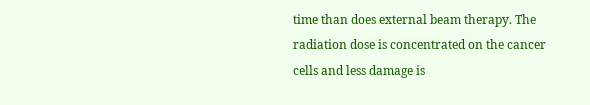time than does external beam therapy. The radiation dose is concentrated on the cancer cells and less damage is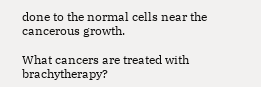done to the normal cells near the cancerous growth.

What cancers are treated with brachytherapy?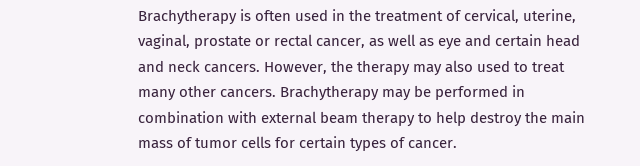Brachytherapy is often used in the treatment of cervical, uterine, vaginal, prostate or rectal cancer, as well as eye and certain head and neck cancers. However, the therapy may also used to treat many other cancers. Brachytherapy may be performed in combination with external beam therapy to help destroy the main mass of tumor cells for certain types of cancer.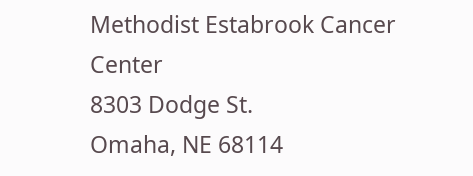Methodist Estabrook Cancer Center
8303 Dodge St.
Omaha, NE 68114